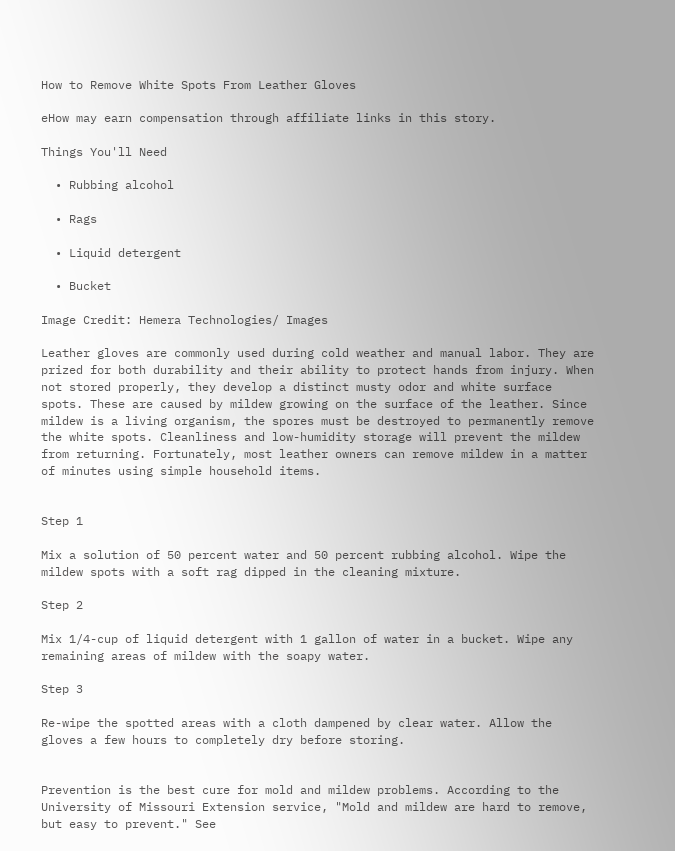How to Remove White Spots From Leather Gloves

eHow may earn compensation through affiliate links in this story.

Things You'll Need

  • Rubbing alcohol

  • Rags

  • Liquid detergent

  • Bucket

Image Credit: Hemera Technologies/ Images

Leather gloves are commonly used during cold weather and manual labor. They are prized for both durability and their ability to protect hands from injury. When not stored properly, they develop a distinct musty odor and white surface spots. These are caused by mildew growing on the surface of the leather. Since mildew is a living organism, the spores must be destroyed to permanently remove the white spots. Cleanliness and low-humidity storage will prevent the mildew from returning. Fortunately, most leather owners can remove mildew in a matter of minutes using simple household items.


Step 1

Mix a solution of 50 percent water and 50 percent rubbing alcohol. Wipe the mildew spots with a soft rag dipped in the cleaning mixture.

Step 2

Mix 1/4-cup of liquid detergent with 1 gallon of water in a bucket. Wipe any remaining areas of mildew with the soapy water.

Step 3

Re-wipe the spotted areas with a cloth dampened by clear water. Allow the gloves a few hours to completely dry before storing.


Prevention is the best cure for mold and mildew problems. According to the University of Missouri Extension service, "Mold and mildew are hard to remove, but easy to prevent." See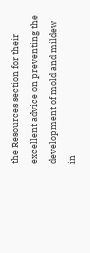the Resources section for their excellent advice on preventing the development of mold and mildew in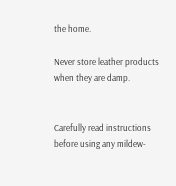the home.

Never store leather products when they are damp.


Carefully read instructions before using any mildew-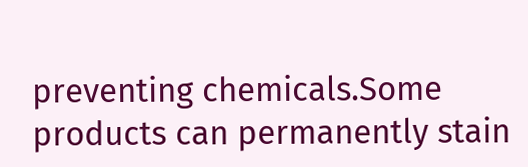preventing chemicals.Some products can permanently stain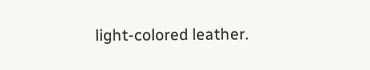light-colored leather.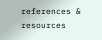references & resources